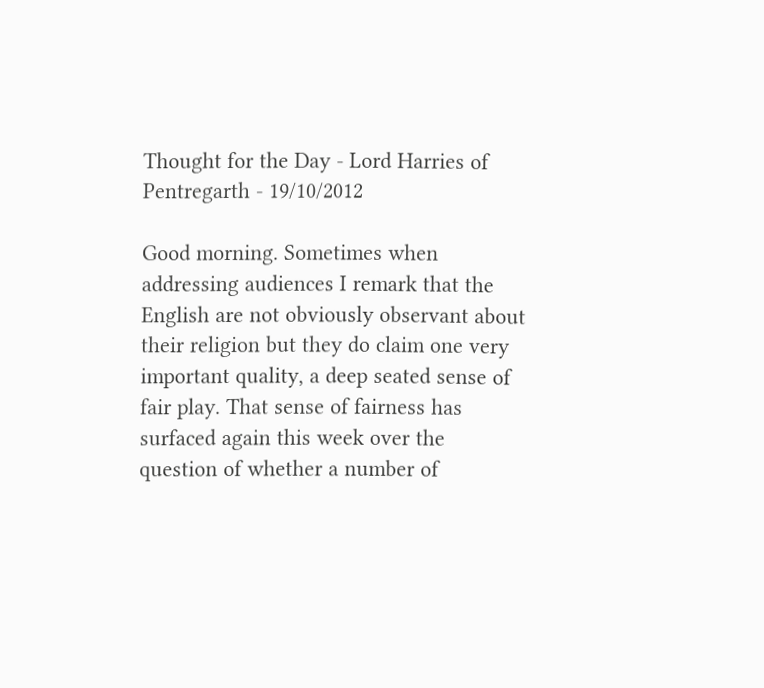Thought for the Day - Lord Harries of Pentregarth - 19/10/2012

Good morning. Sometimes when addressing audiences I remark that the English are not obviously observant about their religion but they do claim one very important quality, a deep seated sense of fair play. That sense of fairness has surfaced again this week over the question of whether a number of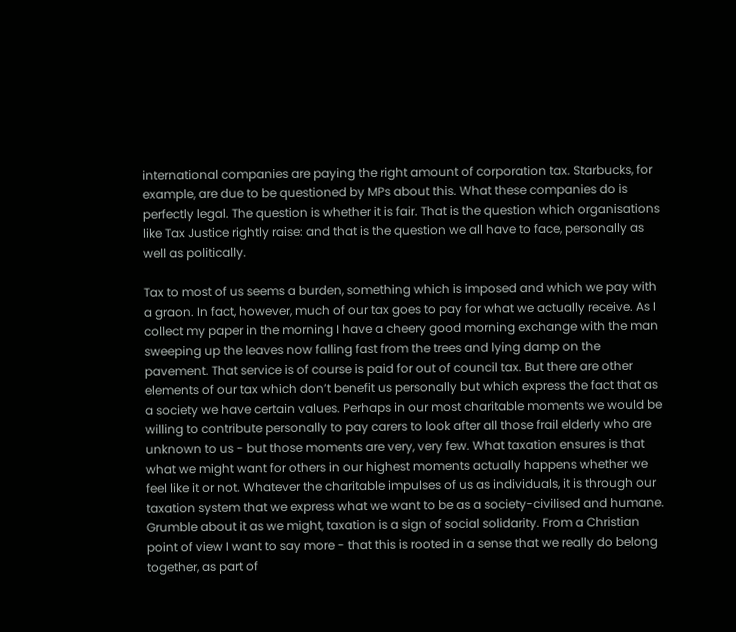international companies are paying the right amount of corporation tax. Starbucks, for example, are due to be questioned by MPs about this. What these companies do is perfectly legal. The question is whether it is fair. That is the question which organisations like Tax Justice rightly raise: and that is the question we all have to face, personally as well as politically.

Tax to most of us seems a burden, something which is imposed and which we pay with a graon. In fact, however, much of our tax goes to pay for what we actually receive. As I collect my paper in the morning I have a cheery good morning exchange with the man sweeping up the leaves now falling fast from the trees and lying damp on the pavement. That service is of course is paid for out of council tax. But there are other elements of our tax which don’t benefit us personally but which express the fact that as a society we have certain values. Perhaps in our most charitable moments we would be willing to contribute personally to pay carers to look after all those frail elderly who are unknown to us - but those moments are very, very few. What taxation ensures is that what we might want for others in our highest moments actually happens whether we feel like it or not. Whatever the charitable impulses of us as individuals, it is through our taxation system that we express what we want to be as a society-civilised and humane. Grumble about it as we might, taxation is a sign of social solidarity. From a Christian point of view I want to say more - that this is rooted in a sense that we really do belong together, as part of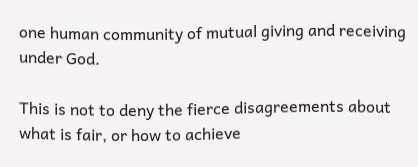one human community of mutual giving and receiving under God.

This is not to deny the fierce disagreements about what is fair, or how to achieve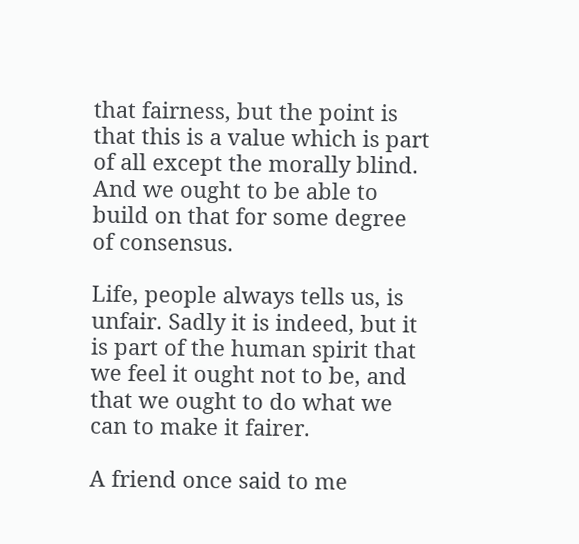that fairness, but the point is that this is a value which is part of all except the morally blind. And we ought to be able to build on that for some degree of consensus.

Life, people always tells us, is unfair. Sadly it is indeed, but it is part of the human spirit that we feel it ought not to be, and that we ought to do what we can to make it fairer.

A friend once said to me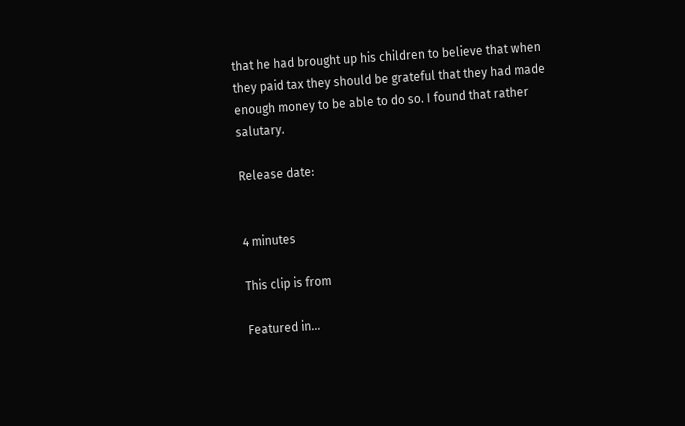that he had brought up his children to believe that when they paid tax they should be grateful that they had made enough money to be able to do so. I found that rather salutary.

Release date:


4 minutes

This clip is from

Featured in...